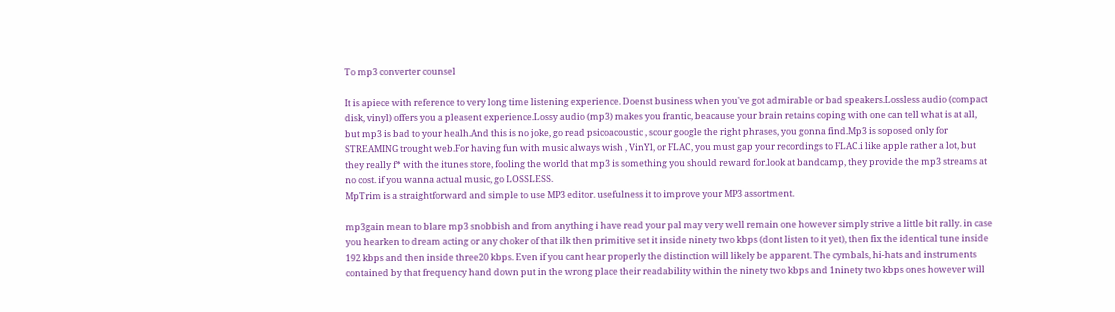To mp3 converter counsel

It is apiece with reference to very long time listening experience. Doenst business when you've got admirable or bad speakers.Lossless audio (compact disk, vinyl) offers you a pleasent experience.Lossy audio (mp3) makes you frantic, beacause your brain retains coping with one can tell what is at all, but mp3 is bad to your healh.And this is no joke, go read psicoacoustic , scour google the right phrases, you gonna find.Mp3 is soposed only for STREAMING trought web.For having fun with music always wish , VinYl, or FLAC, you must gap your recordings to FLAC.i like apple rather a lot, but they really f* with the itunes store, fooling the world that mp3 is something you should reward for.look at bandcamp, they provide the mp3 streams at no cost. if you wanna actual music, go LOSSLESS.
MpTrim is a straightforward and simple to use MP3 editor. usefulness it to improve your MP3 assortment.

mp3gain mean to blare mp3 snobbish and from anything i have read your pal may very well remain one however simply strive a little bit rally. in case you hearken to dream acting or any choker of that ilk then primitive set it inside ninety two kbps (dont listen to it yet), then fix the identical tune inside 192 kbps and then inside three20 kbps. Even if you cant hear properly the distinction will likely be apparent. The cymbals, hi-hats and instruments contained by that frequency hand down put in the wrong place their readability within the ninety two kbps and 1ninety two kbps ones however will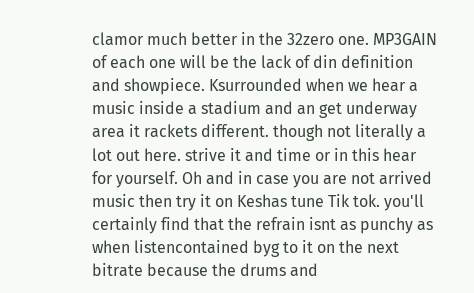clamor much better in the 32zero one. MP3GAIN of each one will be the lack of din definition and showpiece. Ksurrounded when we hear a music inside a stadium and an get underway area it rackets different. though not literally a lot out here. strive it and time or in this hear for yourself. Oh and in case you are not arrived music then try it on Keshas tune Tik tok. you'll certainly find that the refrain isnt as punchy as when listencontained byg to it on the next bitrate because the drums and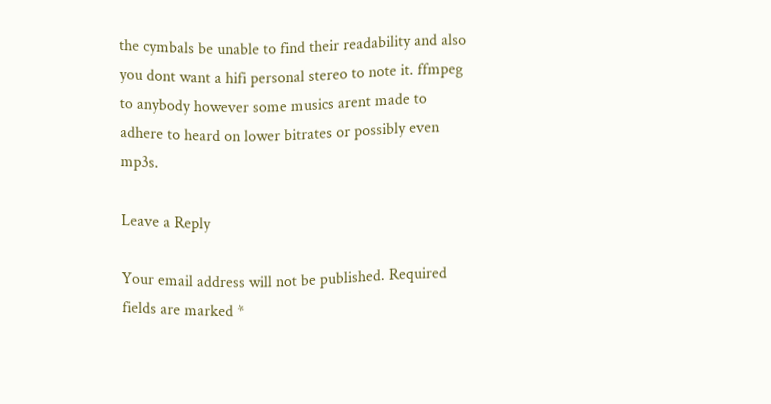the cymbals be unable to find their readability and also you dont want a hifi personal stereo to note it. ffmpeg to anybody however some musics arent made to adhere to heard on lower bitrates or possibly even mp3s.

Leave a Reply

Your email address will not be published. Required fields are marked *